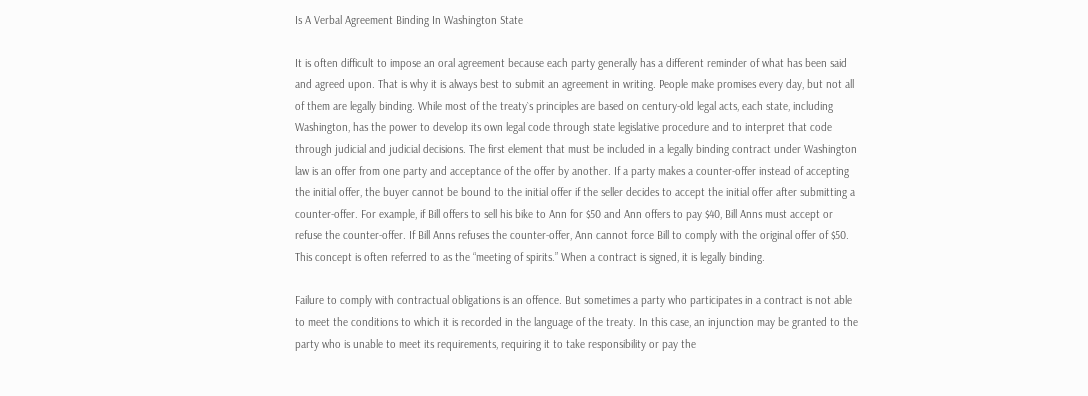Is A Verbal Agreement Binding In Washington State

It is often difficult to impose an oral agreement because each party generally has a different reminder of what has been said and agreed upon. That is why it is always best to submit an agreement in writing. People make promises every day, but not all of them are legally binding. While most of the treaty`s principles are based on century-old legal acts, each state, including Washington, has the power to develop its own legal code through state legislative procedure and to interpret that code through judicial and judicial decisions. The first element that must be included in a legally binding contract under Washington law is an offer from one party and acceptance of the offer by another. If a party makes a counter-offer instead of accepting the initial offer, the buyer cannot be bound to the initial offer if the seller decides to accept the initial offer after submitting a counter-offer. For example, if Bill offers to sell his bike to Ann for $50 and Ann offers to pay $40, Bill Anns must accept or refuse the counter-offer. If Bill Anns refuses the counter-offer, Ann cannot force Bill to comply with the original offer of $50. This concept is often referred to as the “meeting of spirits.” When a contract is signed, it is legally binding.

Failure to comply with contractual obligations is an offence. But sometimes a party who participates in a contract is not able to meet the conditions to which it is recorded in the language of the treaty. In this case, an injunction may be granted to the party who is unable to meet its requirements, requiring it to take responsibility or pay the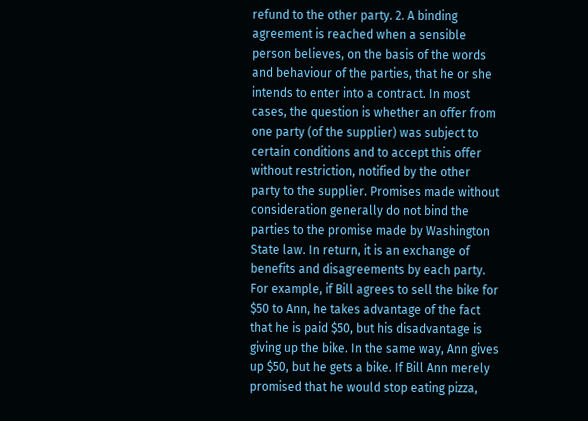refund to the other party. 2. A binding agreement is reached when a sensible person believes, on the basis of the words and behaviour of the parties, that he or she intends to enter into a contract. In most cases, the question is whether an offer from one party (of the supplier) was subject to certain conditions and to accept this offer without restriction, notified by the other party to the supplier. Promises made without consideration generally do not bind the parties to the promise made by Washington State law. In return, it is an exchange of benefits and disagreements by each party. For example, if Bill agrees to sell the bike for $50 to Ann, he takes advantage of the fact that he is paid $50, but his disadvantage is giving up the bike. In the same way, Ann gives up $50, but he gets a bike. If Bill Ann merely promised that he would stop eating pizza,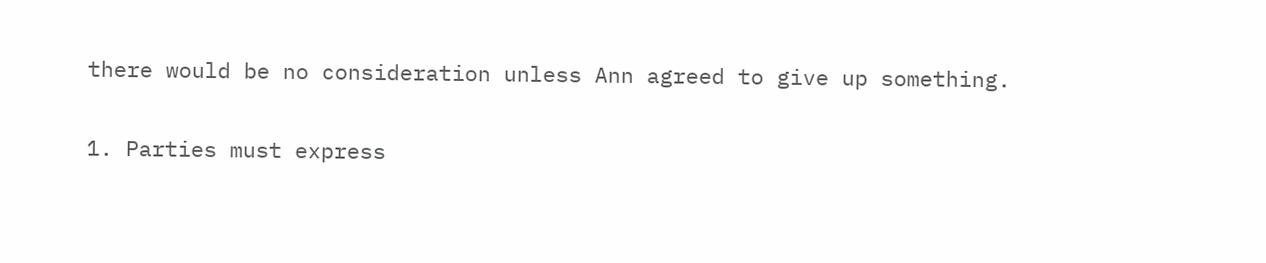there would be no consideration unless Ann agreed to give up something.

1. Parties must express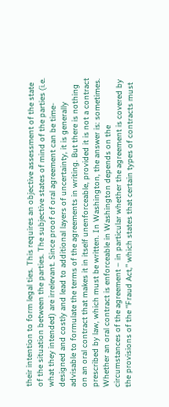their intention to form legal ties. This requires an objective assessment of the state of the situation between the parties. The subjective states of mind of the parties (i.e. what they intended) are irrelevant. Since proof of oral agreement can be time-designed and costly and lead to additional layers of uncertainty, it is generally advisable to formulate the terms of the agreements in writing. But there is nothing on an oral contract that makes it in itself unenforceable, provided it is not a contract prescribed by law, which must be written. In Washington, the answer is: sometimes. Whether an oral contract is enforceable in Washington depends on the circumstances of the agreement – in particular whether the agreement is covered by the provisions of the “Fraud Act,” which states that certain types of contracts must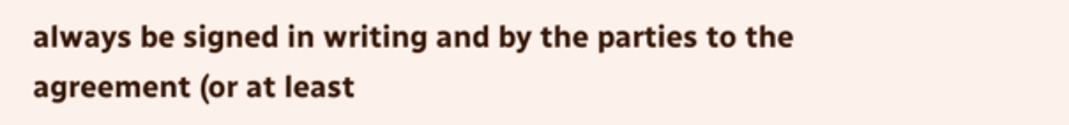always be signed in writing and by the parties to the agreement (or at least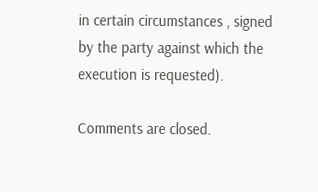in certain circumstances , signed by the party against which the execution is requested).

Comments are closed.